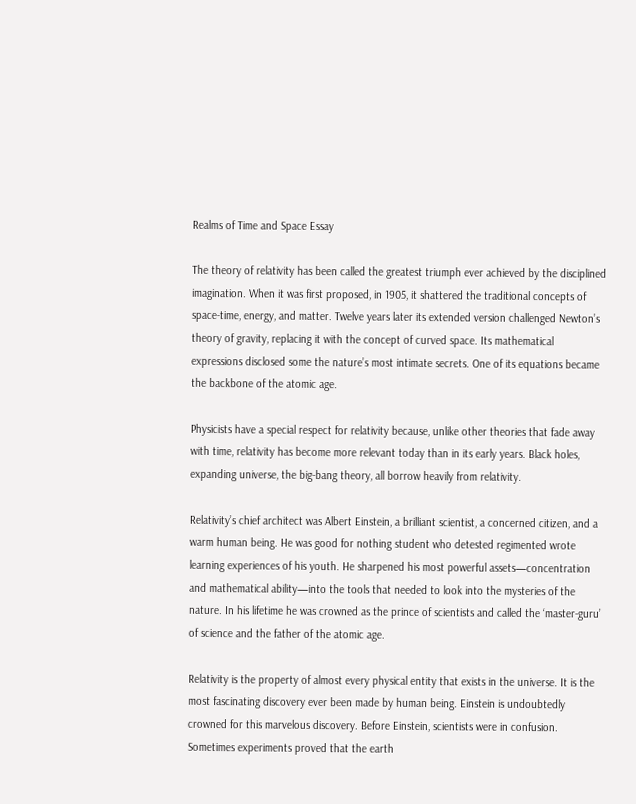Realms of Time and Space Essay

The theory of relativity has been called the greatest triumph ever achieved by the disciplined imagination. When it was first proposed, in 1905, it shattered the traditional concepts of space-time, energy, and matter. Twelve years later its extended version challenged Newton’s theory of gravity, replacing it with the concept of curved space. Its mathematical expressions disclosed some the nature’s most intimate secrets. One of its equations became the backbone of the atomic age.

Physicists have a special respect for relativity because, unlike other theories that fade away with time, relativity has become more relevant today than in its early years. Black holes, expanding universe, the big-bang theory, all borrow heavily from relativity.

Relativity’s chief architect was Albert Einstein, a brilliant scientist, a concerned citizen, and a warm human being. He was good for nothing student who detested regimented wrote learning experiences of his youth. He sharpened his most powerful assets—concentration and mathematical ability—into the tools that needed to look into the mysteries of the nature. In his lifetime he was crowned as the prince of scientists and called the ‘master-guru’ of science and the father of the atomic age.

Relativity is the property of almost every physical entity that exists in the universe. It is the most fascinating discovery ever been made by human being. Einstein is undoubtedly crowned for this marvelous discovery. Before Einstein, scientists were in confusion. Sometimes experiments proved that the earth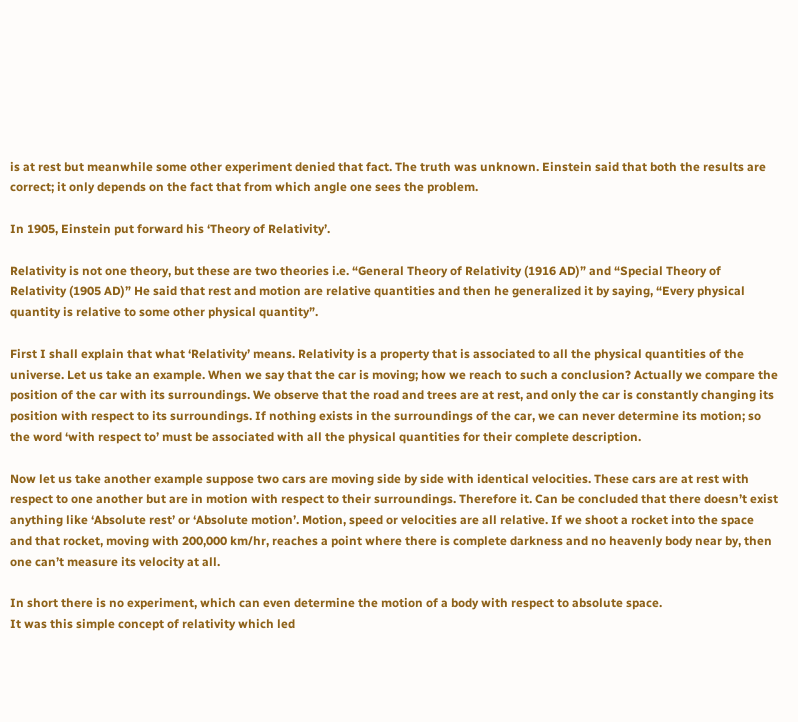is at rest but meanwhile some other experiment denied that fact. The truth was unknown. Einstein said that both the results are correct; it only depends on the fact that from which angle one sees the problem.

In 1905, Einstein put forward his ‘Theory of Relativity’.

Relativity is not one theory, but these are two theories i.e. “General Theory of Relativity (1916 AD)” and “Special Theory of Relativity (1905 AD)” He said that rest and motion are relative quantities and then he generalized it by saying, “Every physical quantity is relative to some other physical quantity”.

First I shall explain that what ‘Relativity’ means. Relativity is a property that is associated to all the physical quantities of the universe. Let us take an example. When we say that the car is moving; how we reach to such a conclusion? Actually we compare the position of the car with its surroundings. We observe that the road and trees are at rest, and only the car is constantly changing its position with respect to its surroundings. If nothing exists in the surroundings of the car, we can never determine its motion; so the word ‘with respect to’ must be associated with all the physical quantities for their complete description.

Now let us take another example suppose two cars are moving side by side with identical velocities. These cars are at rest with respect to one another but are in motion with respect to their surroundings. Therefore it. Can be concluded that there doesn’t exist anything like ‘Absolute rest’ or ‘Absolute motion’. Motion, speed or velocities are all relative. If we shoot a rocket into the space and that rocket, moving with 200,000 km/hr, reaches a point where there is complete darkness and no heavenly body near by, then one can’t measure its velocity at all.

In short there is no experiment, which can even determine the motion of a body with respect to absolute space.
It was this simple concept of relativity which led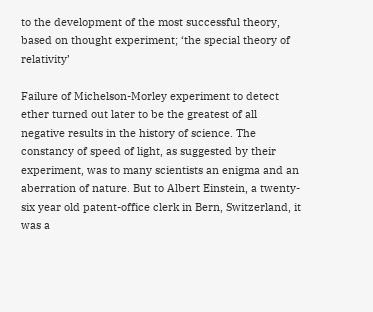to the development of the most successful theory, based on thought experiment; ‘the special theory of relativity’

Failure of Michelson-Morley experiment to detect ether turned out later to be the greatest of all negative results in the history of science. The constancy of speed of light, as suggested by their experiment, was to many scientists an enigma and an aberration of nature. But to Albert Einstein, a twenty-six year old patent-office clerk in Bern, Switzerland, it was a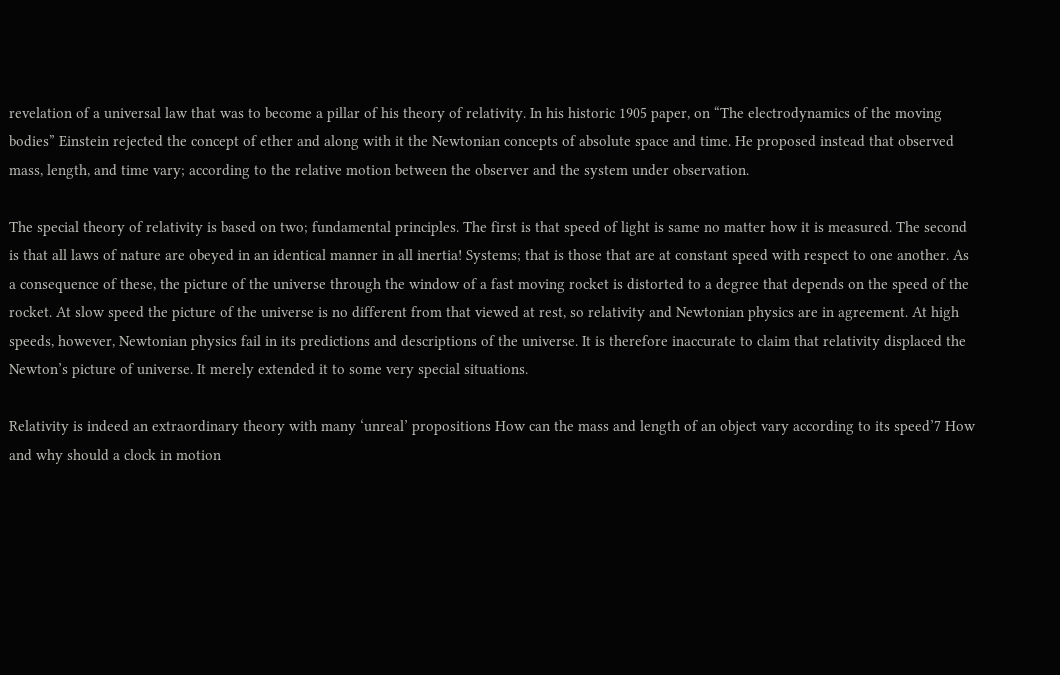revelation of a universal law that was to become a pillar of his theory of relativity. In his historic 1905 paper, on “The electrodynamics of the moving bodies” Einstein rejected the concept of ether and along with it the Newtonian concepts of absolute space and time. He proposed instead that observed mass, length, and time vary; according to the relative motion between the observer and the system under observation.

The special theory of relativity is based on two; fundamental principles. The first is that speed of light is same no matter how it is measured. The second is that all laws of nature are obeyed in an identical manner in all inertia! Systems; that is those that are at constant speed with respect to one another. As a consequence of these, the picture of the universe through the window of a fast moving rocket is distorted to a degree that depends on the speed of the rocket. At slow speed the picture of the universe is no different from that viewed at rest, so relativity and Newtonian physics are in agreement. At high speeds, however, Newtonian physics fail in its predictions and descriptions of the universe. It is therefore inaccurate to claim that relativity displaced the Newton’s picture of universe. It merely extended it to some very special situations.

Relativity is indeed an extraordinary theory with many ‘unreal’ propositions How can the mass and length of an object vary according to its speed’7 How and why should a clock in motion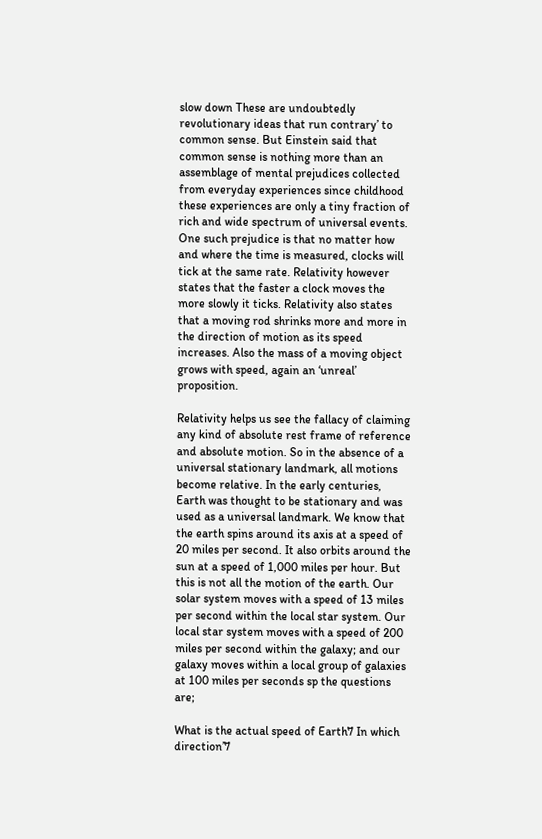slow down These are undoubtedly revolutionary ideas that run contrary’ to common sense. But Einstein said that common sense is nothing more than an assemblage of mental prejudices collected from everyday experiences since childhood these experiences are only a tiny fraction of rich and wide spectrum of universal events. One such prejudice is that no matter how and where the time is measured, clocks will tick at the same rate. Relativity however states that the faster a clock moves the more slowly it ticks. Relativity also states that a moving rod shrinks more and more in the direction of motion as its speed increases. Also the mass of a moving object grows with speed, again an ‘unreal’ proposition.

Relativity helps us see the fallacy of claiming any kind of absolute rest frame of reference and absolute motion. So in the absence of a universal stationary landmark, all motions become relative. In the early centuries, Earth was thought to be stationary and was used as a universal landmark. We know that the earth spins around its axis at a speed of 20 miles per second. It also orbits around the sun at a speed of 1,000 miles per hour. But this is not all the motion of the earth. Our solar system moves with a speed of 13 miles per second within the local star system. Our local star system moves with a speed of 200 miles per second within the galaxy; and our galaxy moves within a local group of galaxies at 100 miles per seconds sp the questions are;

What is the actual speed of Earth7 In which direction’7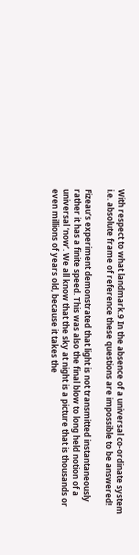With respect to what landmark.9 In the absence of a universal co-ordinate system i.e. absolute frame of reference these questions are impossible to be answered!

Fizeau’s experiment demonstrated that light is not transmitted instantaneously rather it has a finite speed. This was also the final blow to long held notion of a universal ‘now’. We all know that the sky at night is a picture that is thousands or even millions of years old, because it takes the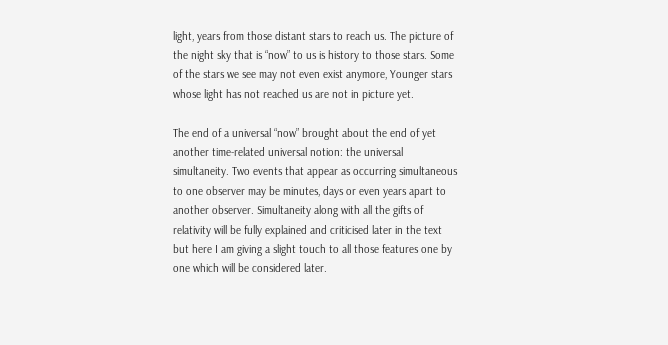light, years from those distant stars to reach us. The picture of the night sky that is “now” to us is history to those stars. Some of the stars we see may not even exist anymore, Younger stars whose light has not reached us are not in picture yet.

The end of a universal “now” brought about the end of yet another time-related universal notion: the universal simultaneity. Two events that appear as occurring simultaneous to one observer may be minutes, days or even years apart to another observer. Simultaneity along with all the gifts of relativity will be fully explained and criticised later in the text but here I am giving a slight touch to all those features one by one which will be considered later.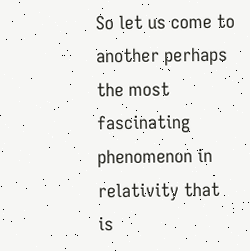So let us come to another perhaps the most fascinating phenomenon in relativity that is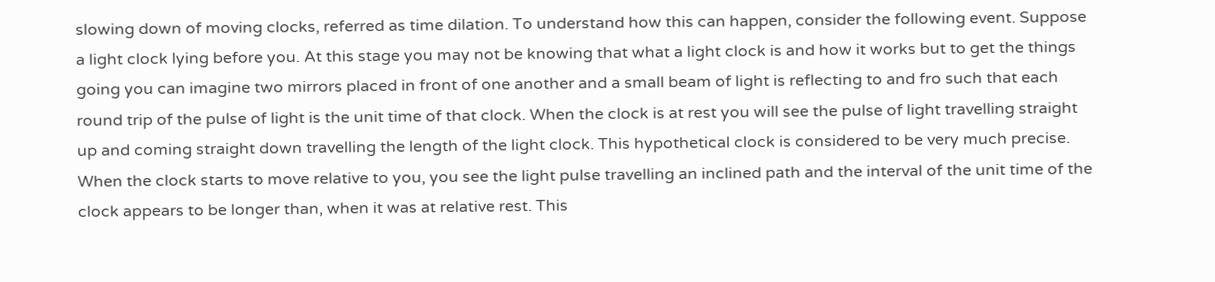slowing down of moving clocks, referred as time dilation. To understand how this can happen, consider the following event. Suppose a light clock lying before you. At this stage you may not be knowing that what a light clock is and how it works but to get the things going you can imagine two mirrors placed in front of one another and a small beam of light is reflecting to and fro such that each round trip of the pulse of light is the unit time of that clock. When the clock is at rest you will see the pulse of light travelling straight up and coming straight down travelling the length of the light clock. This hypothetical clock is considered to be very much precise. When the clock starts to move relative to you, you see the light pulse travelling an inclined path and the interval of the unit time of the clock appears to be longer than, when it was at relative rest. This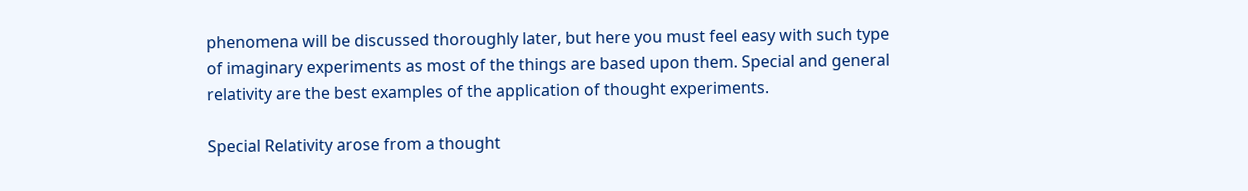phenomena will be discussed thoroughly later, but here you must feel easy with such type of imaginary experiments as most of the things are based upon them. Special and general relativity are the best examples of the application of thought experiments.

Special Relativity arose from a thought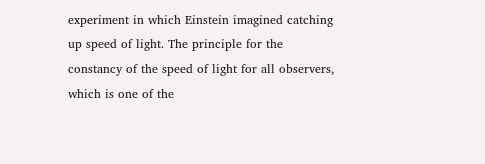experiment in which Einstein imagined catching up speed of light. The principle for the constancy of the speed of light for all observers, which is one of the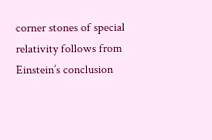corner stones of special relativity follows from Einstein’s conclusion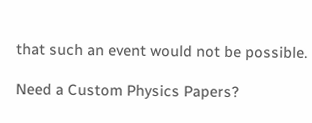that such an event would not be possible.

Need a Custom Physics Papers?